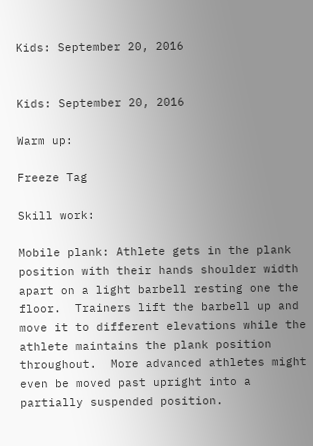Kids: September 20, 2016


Kids: September 20, 2016

Warm up:

Freeze Tag

Skill work:

Mobile plank: Athlete gets in the plank position with their hands shoulder width apart on a light barbell resting one the floor.  Trainers lift the barbell up and move it to different elevations while the athlete maintains the plank position throughout.  More advanced athletes might even be moved past upright into a partially suspended position.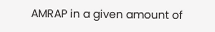AMRAP in a given amount of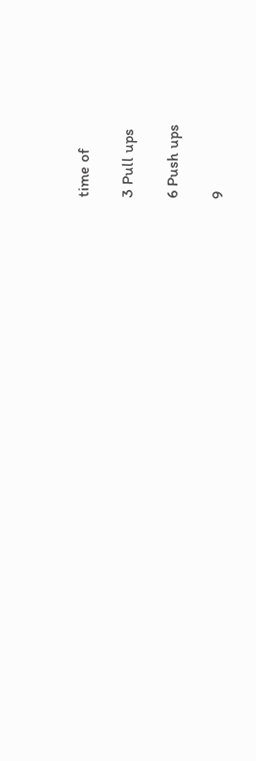time of

3 Pull ups

6 Push ups

9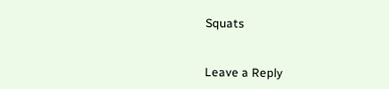Squats


Leave a Reply